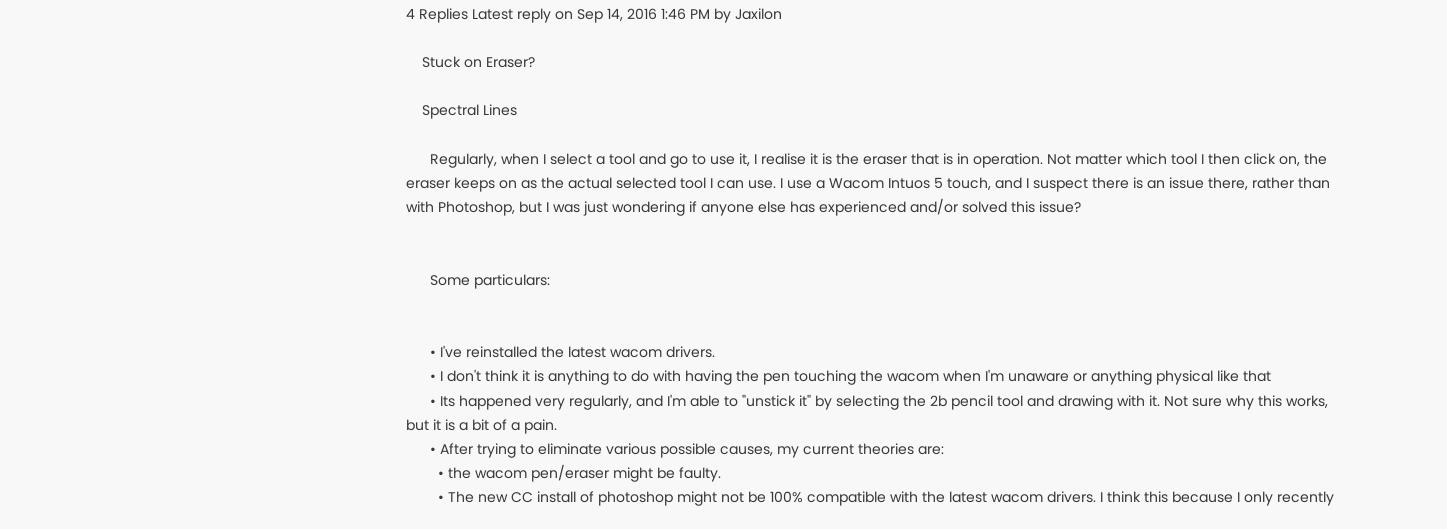4 Replies Latest reply on Sep 14, 2016 1:46 PM by Jaxilon

    Stuck on Eraser?

    Spectral Lines

      Regularly, when I select a tool and go to use it, I realise it is the eraser that is in operation. Not matter which tool I then click on, the eraser keeps on as the actual selected tool I can use. I use a Wacom Intuos 5 touch, and I suspect there is an issue there, rather than with Photoshop, but I was just wondering if anyone else has experienced and/or solved this issue?


      Some particulars:


      • I've reinstalled the latest wacom drivers.
      • I don't think it is anything to do with having the pen touching the wacom when I'm unaware or anything physical like that
      • Its happened very regularly, and I'm able to "unstick it" by selecting the 2b pencil tool and drawing with it. Not sure why this works, but it is a bit of a pain.
      • After trying to eliminate various possible causes, my current theories are:
        • the wacom pen/eraser might be faulty.
        • The new CC install of photoshop might not be 100% compatible with the latest wacom drivers. I think this because I only recently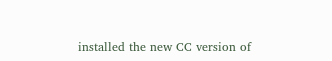installed the new CC version of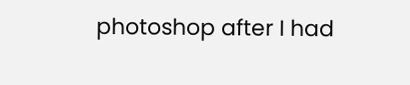photoshop after I had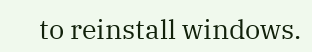to reinstall windows.